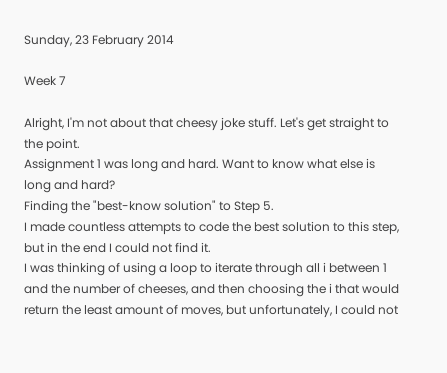Sunday, 23 February 2014

Week 7

Alright, I'm not about that cheesy joke stuff. Let's get straight to the point.
Assignment 1 was long and hard. Want to know what else is long and hard?
Finding the "best-know solution" to Step 5.
I made countless attempts to code the best solution to this step, but in the end I could not find it.
I was thinking of using a loop to iterate through all i between 1 and the number of cheeses, and then choosing the i that would return the least amount of moves, but unfortunately, I could not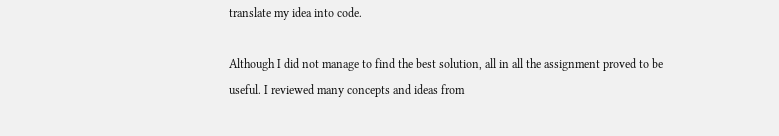translate my idea into code.

Although I did not manage to find the best solution, all in all the assignment proved to be useful. I reviewed many concepts and ideas from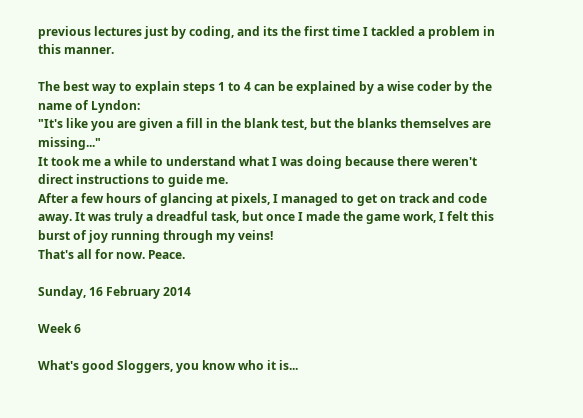previous lectures just by coding, and its the first time I tackled a problem in this manner.

The best way to explain steps 1 to 4 can be explained by a wise coder by the name of Lyndon:
"It's like you are given a fill in the blank test, but the blanks themselves are missing..."
It took me a while to understand what I was doing because there weren't direct instructions to guide me.
After a few hours of glancing at pixels, I managed to get on track and code away. It was truly a dreadful task, but once I made the game work, I felt this burst of joy running through my veins!
That's all for now. Peace.

Sunday, 16 February 2014

Week 6

What's good Sloggers, you know who it is...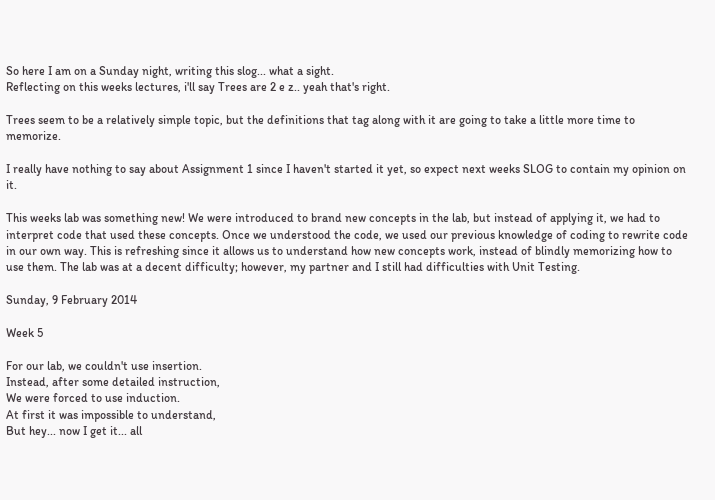So here I am on a Sunday night, writing this slog... what a sight.
Reflecting on this weeks lectures, i'll say Trees are 2 e z.. yeah that's right.

Trees seem to be a relatively simple topic, but the definitions that tag along with it are going to take a little more time to memorize.

I really have nothing to say about Assignment 1 since I haven't started it yet, so expect next weeks SLOG to contain my opinion on it.

This weeks lab was something new! We were introduced to brand new concepts in the lab, but instead of applying it, we had to interpret code that used these concepts. Once we understood the code, we used our previous knowledge of coding to rewrite code in our own way. This is refreshing since it allows us to understand how new concepts work, instead of blindly memorizing how to use them. The lab was at a decent difficulty; however, my partner and I still had difficulties with Unit Testing.

Sunday, 9 February 2014

Week 5

For our lab, we couldn't use insertion.
Instead, after some detailed instruction,
We were forced to use induction.
At first it was impossible to understand,
But hey... now I get it... all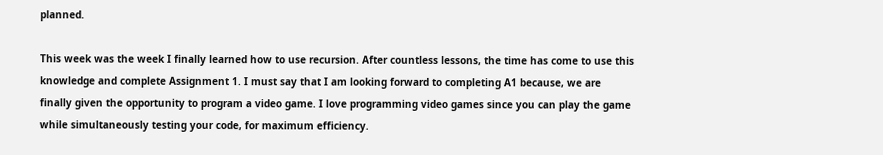planned.

This week was the week I finally learned how to use recursion. After countless lessons, the time has come to use this knowledge and complete Assignment 1. I must say that I am looking forward to completing A1 because, we are finally given the opportunity to program a video game. I love programming video games since you can play the game while simultaneously testing your code, for maximum efficiency.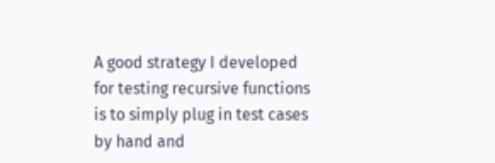A good strategy I developed for testing recursive functions is to simply plug in test cases by hand and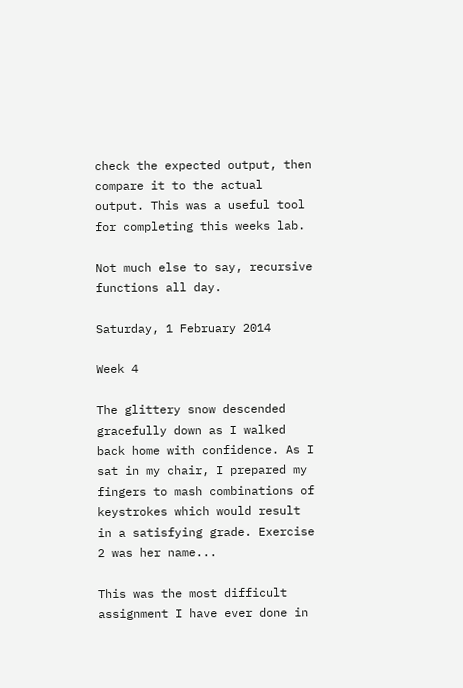check the expected output, then compare it to the actual output. This was a useful tool for completing this weeks lab.

Not much else to say, recursive functions all day.

Saturday, 1 February 2014

Week 4

The glittery snow descended gracefully down as I walked back home with confidence. As I sat in my chair, I prepared my fingers to mash combinations of keystrokes which would result in a satisfying grade. Exercise 2 was her name...

This was the most difficult assignment I have ever done in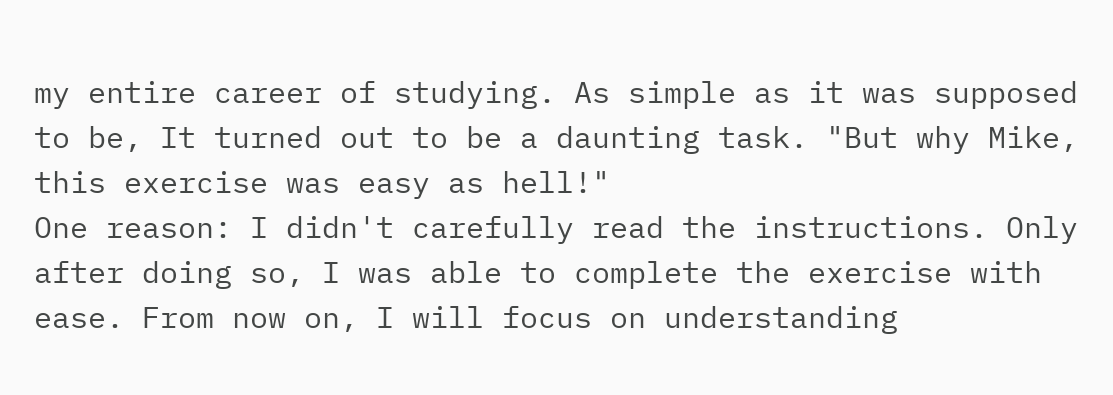my entire career of studying. As simple as it was supposed to be, It turned out to be a daunting task. "But why Mike, this exercise was easy as hell!"
One reason: I didn't carefully read the instructions. Only after doing so, I was able to complete the exercise with ease. From now on, I will focus on understanding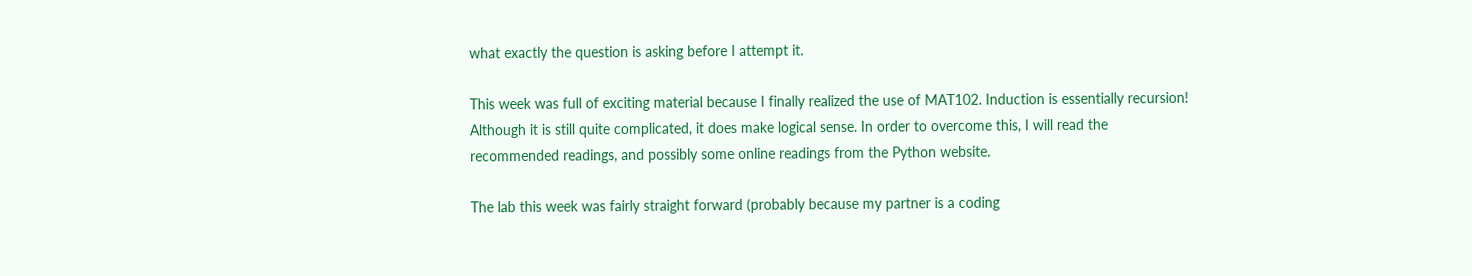what exactly the question is asking before I attempt it.

This week was full of exciting material because I finally realized the use of MAT102. Induction is essentially recursion! Although it is still quite complicated, it does make logical sense. In order to overcome this, I will read the recommended readings, and possibly some online readings from the Python website.

The lab this week was fairly straight forward (probably because my partner is a coding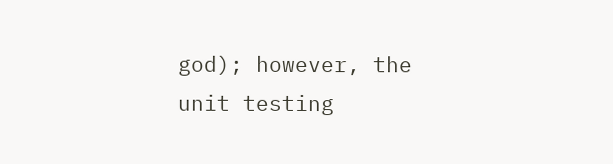god); however, the unit testing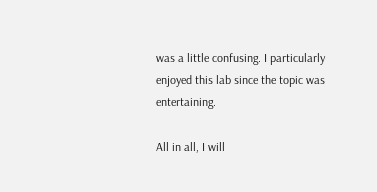was a little confusing. I particularly enjoyed this lab since the topic was entertaining.

All in all, I will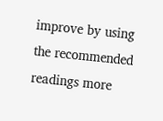improve by using the recommended readings more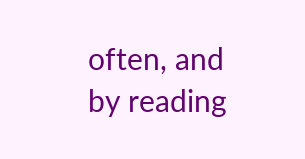often, and by reading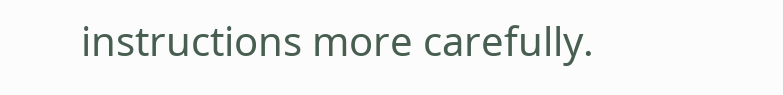instructions more carefully.